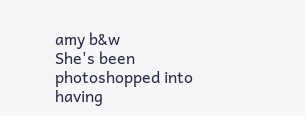amy b&w
She's been photoshopped into having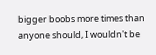bigger boobs more times than anyone should, I wouldn't be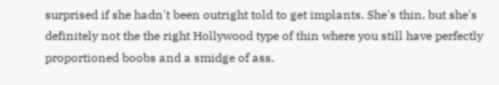surprised if she hadn't been outright told to get implants. She's thin, but she's definitely not the the right Hollywood type of thin where you still have perfectly proportioned boobs and a smidge of ass.